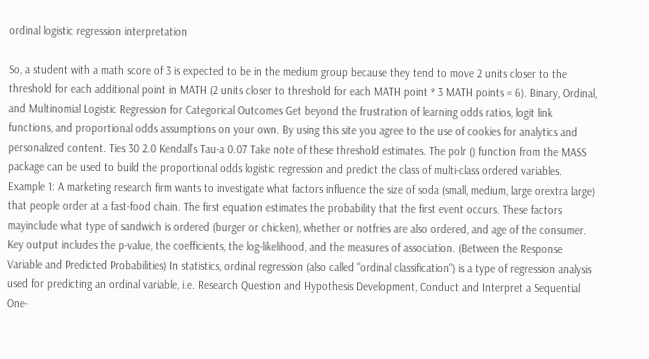ordinal logistic regression interpretation

So, a student with a math score of 3 is expected to be in the medium group because they tend to move 2 units closer to the threshold for each additional point in MATH (2 units closer to threshold for each MATH point * 3 MATH points = 6). Binary, Ordinal, and Multinomial Logistic Regression for Categorical Outcomes Get beyond the frustration of learning odds ratios, logit link functions, and proportional odds assumptions on your own. By using this site you agree to the use of cookies for analytics and personalized content. Ties 30 2.0 Kendall’s Tau-a 0.07 Take note of these threshold estimates. The polr () function from the MASS package can be used to build the proportional odds logistic regression and predict the class of multi-class ordered variables. Example 1: A marketing research firm wants to investigate what factors influence the size of soda (small, medium, large orextra large) that people order at a fast-food chain. The first equation estimates the probability that the first event occurs. These factors mayinclude what type of sandwich is ordered (burger or chicken), whether or notfries are also ordered, and age of the consumer. Key output includes the p-value, the coefficients, the log-likelihood, and the measures of association. (Between the Response Variable and Predicted Probabilities) In statistics, ordinal regression (also called "ordinal classification") is a type of regression analysis used for predicting an ordinal variable, i.e. Research Question and Hypothesis Development, Conduct and Interpret a Sequential One-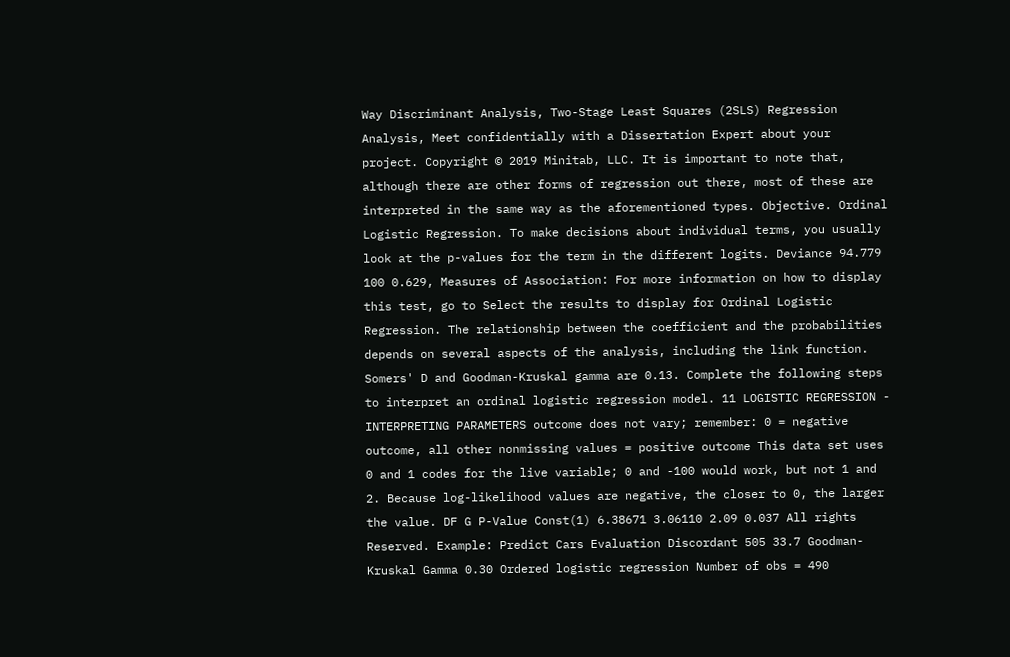Way Discriminant Analysis, Two-Stage Least Squares (2SLS) Regression Analysis, Meet confidentially with a Dissertation Expert about your project. Copyright © 2019 Minitab, LLC. It is important to note that, although there are other forms of regression out there, most of these are interpreted in the same way as the aforementioned types. Objective. Ordinal Logistic Regression. To make decisions about individual terms, you usually look at the p-values for the term in the different logits. Deviance 94.779 100 0.629, Measures of Association: For more information on how to display this test, go to Select the results to display for Ordinal Logistic Regression. The relationship between the coefficient and the probabilities depends on several aspects of the analysis, including the link function. Somers' D and Goodman-Kruskal gamma are 0.13. Complete the following steps to interpret an ordinal logistic regression model. 11 LOGISTIC REGRESSION - INTERPRETING PARAMETERS outcome does not vary; remember: 0 = negative outcome, all other nonmissing values = positive outcome This data set uses 0 and 1 codes for the live variable; 0 and -100 would work, but not 1 and 2. Because log-likelihood values are negative, the closer to 0, the larger the value. DF G P-Value Const(1) 6.38671 3.06110 2.09 0.037 All rights Reserved. Example: Predict Cars Evaluation Discordant 505 33.7 Goodman-Kruskal Gamma 0.30 Ordered logistic regression Number of obs = 490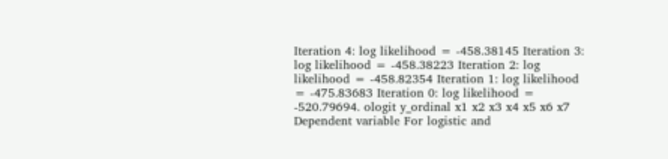Iteration 4: log likelihood = -458.38145 Iteration 3: log likelihood = -458.38223 Iteration 2: log likelihood = -458.82354 Iteration 1: log likelihood = -475.83683 Iteration 0: log likelihood = -520.79694. ologit y_ordinal x1 x2 x3 x4 x5 x6 x7 Dependent variable For logistic and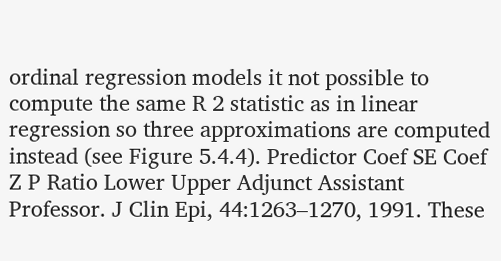ordinal regression models it not possible to compute the same R 2 statistic as in linear regression so three approximations are computed instead (see Figure 5.4.4). Predictor Coef SE Coef Z P Ratio Lower Upper Adjunct Assistant Professor. J Clin Epi, 44:1263–1270, 1991. These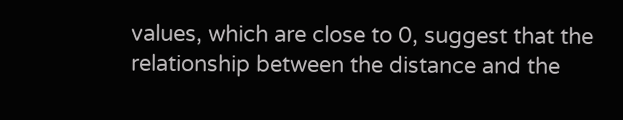values, which are close to 0, suggest that the relationship between the distance and the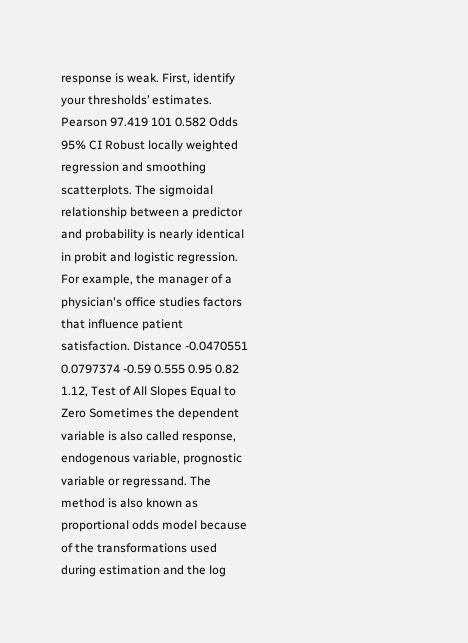response is weak. First, identify your thresholds’ estimates. Pearson 97.419 101 0.582 Odds 95% CI Robust locally weighted regression and smoothing scatterplots. The sigmoidal relationship between a predictor and probability is nearly identical in probit and logistic regression. For example, the manager of a physician's office studies factors that influence patient satisfaction. Distance -0.0470551 0.0797374 -0.59 0.555 0.95 0.82 1.12, Test of All Slopes Equal to Zero Sometimes the dependent variable is also called response, endogenous variable, prognostic variable or regressand. The method is also known as proportional odds model because of the transformations used during estimation and the log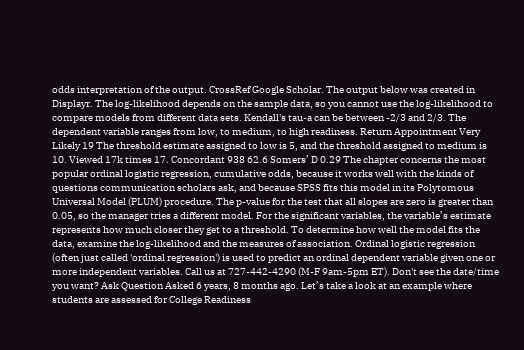odds interpretation of the output. CrossRef Google Scholar. The output below was created in Displayr. The log-likelihood depends on the sample data, so you cannot use the log-likelihood to compare models from different data sets. Kendall's tau-a can be between -2/3 and 2/3. The dependent variable ranges from low, to medium, to high readiness. Return Appointment Very Likely 19 The threshold estimate assigned to low is 5, and the threshold assigned to medium is 10. Viewed 17k times 17. Concordant 938 62.6 Somers’ D 0.29 The chapter concerns the most popular ordinal logistic regression, cumulative odds, because it works well with the kinds of questions communication scholars ask, and because SPSS fits this model in its Polytomous Universal Model (PLUM) procedure. The p-value for the test that all slopes are zero is greater than 0.05, so the manager tries a different model. For the significant variables, the variable’s estimate represents how much closer they get to a threshold. To determine how well the model fits the data, examine the log-likelihood and the measures of association. Ordinal logistic regression (often just called 'ordinal regression') is used to predict an ordinal dependent variable given one or more independent variables. Call us at 727-442-4290 (M-F 9am-5pm ET). Don't see the date/time you want? Ask Question Asked 6 years, 8 months ago. Let’s take a look at an example where students are assessed for College Readiness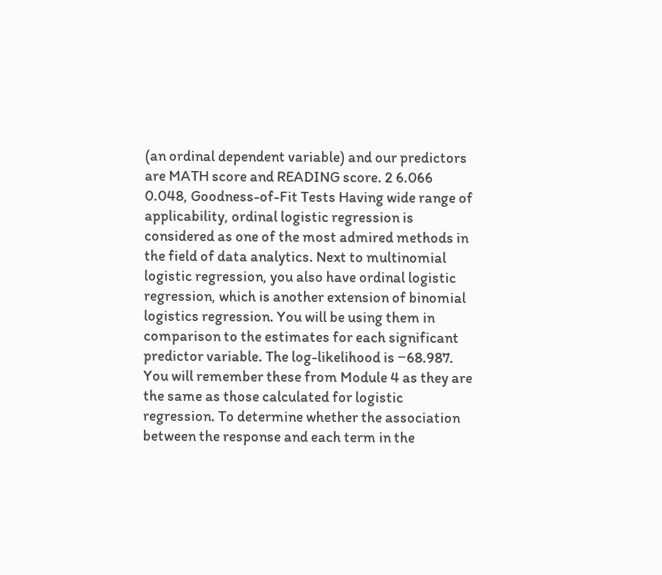(an ordinal dependent variable) and our predictors are MATH score and READING score. 2 6.066 0.048, Goodness-of-Fit Tests Having wide range of applicability, ordinal logistic regression is considered as one of the most admired methods in the field of data analytics. Next to multinomial logistic regression, you also have ordinal logistic regression, which is another extension of binomial logistics regression. You will be using them in comparison to the estimates for each significant predictor variable. The log-likelihood is −68.987. You will remember these from Module 4 as they are the same as those calculated for logistic regression. To determine whether the association between the response and each term in the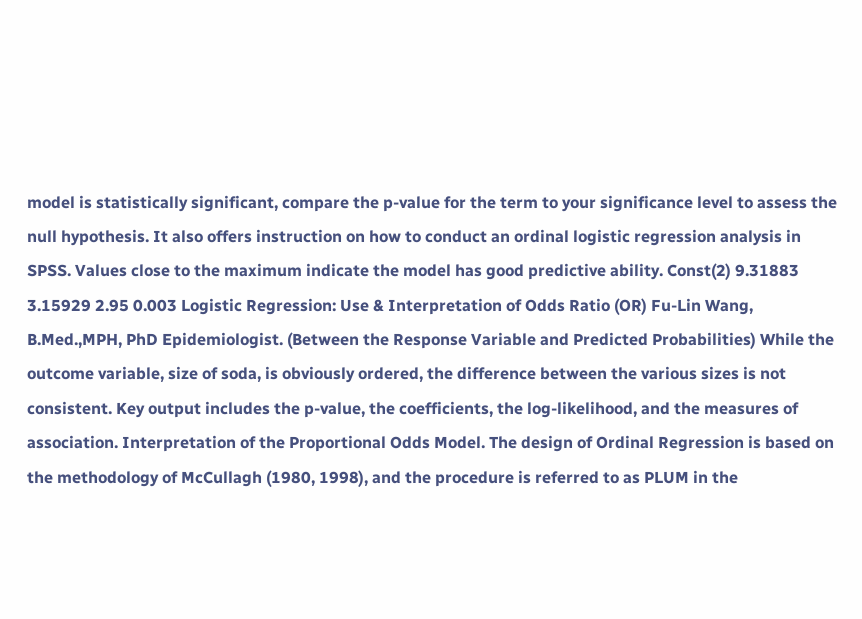model is statistically significant, compare the p-value for the term to your significance level to assess the null hypothesis. It also offers instruction on how to conduct an ordinal logistic regression analysis in SPSS. Values close to the maximum indicate the model has good predictive ability. Const(2) 9.31883 3.15929 2.95 0.003 Logistic Regression: Use & Interpretation of Odds Ratio (OR) Fu-Lin Wang, B.Med.,MPH, PhD Epidemiologist. (Between the Response Variable and Predicted Probabilities) While the outcome variable, size of soda, is obviously ordered, the difference between the various sizes is not consistent. Key output includes the p-value, the coefficients, the log-likelihood, and the measures of association. Interpretation of the Proportional Odds Model. The design of Ordinal Regression is based on the methodology of McCullagh (1980, 1998), and the procedure is referred to as PLUM in the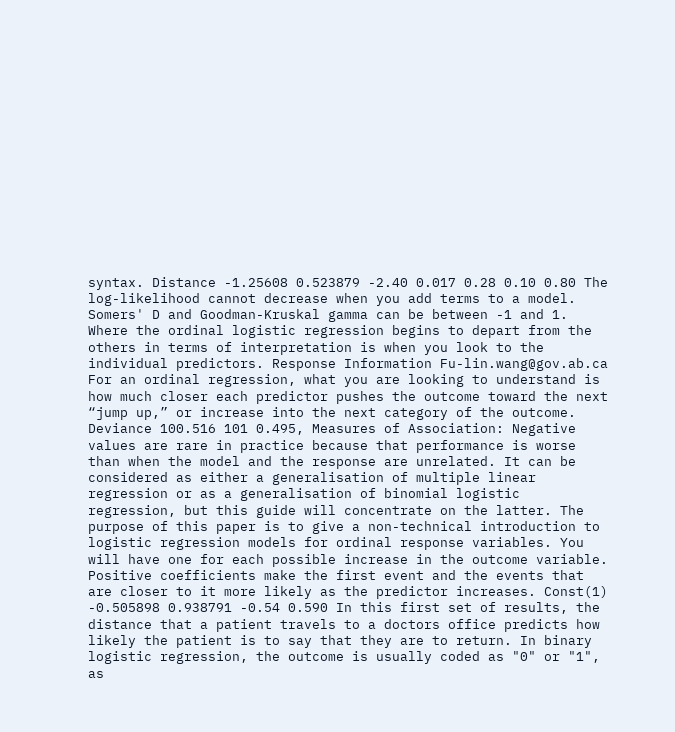syntax. Distance -1.25608 0.523879 -2.40 0.017 0.28 0.10 0.80 The log-likelihood cannot decrease when you add terms to a model. Somers' D and Goodman-Kruskal gamma can be between -1 and 1. Where the ordinal logistic regression begins to depart from the others in terms of interpretation is when you look to the individual predictors. Response Information Fu-lin.wang@gov.ab.ca For an ordinal regression, what you are looking to understand is how much closer each predictor pushes the outcome toward the next “jump up,” or increase into the next category of the outcome. Deviance 100.516 101 0.495, Measures of Association: Negative values are rare in practice because that performance is worse than when the model and the response are unrelated. It can be considered as either a generalisation of multiple linear regression or as a generalisation of binomial logistic regression, but this guide will concentrate on the latter. The purpose of this paper is to give a non-technical introduction to logistic regression models for ordinal response variables. You will have one for each possible increase in the outcome variable. Positive coefficients make the first event and the events that are closer to it more likely as the predictor increases. Const(1) -0.505898 0.938791 -0.54 0.590 In this first set of results, the distance that a patient travels to a doctors office predicts how likely the patient is to say that they are to return. In binary logistic regression, the outcome is usually coded as "0" or "1", as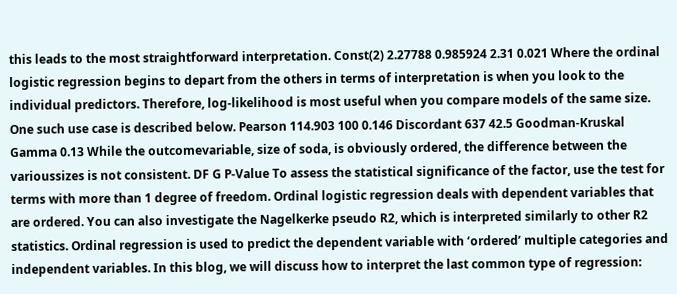this leads to the most straightforward interpretation. Const(2) 2.27788 0.985924 2.31 0.021 Where the ordinal logistic regression begins to depart from the others in terms of interpretation is when you look to the individual predictors. Therefore, log-likelihood is most useful when you compare models of the same size. One such use case is described below. Pearson 114.903 100 0.146 Discordant 637 42.5 Goodman-Kruskal Gamma 0.13 While the outcomevariable, size of soda, is obviously ordered, the difference between the varioussizes is not consistent. DF G P-Value To assess the statistical significance of the factor, use the test for terms with more than 1 degree of freedom. Ordinal logistic regression deals with dependent variables that are ordered. You can also investigate the Nagelkerke pseudo R2, which is interpreted similarly to other R2 statistics. Ordinal regression is used to predict the dependent variable with ‘ordered’ multiple categories and independent variables. In this blog, we will discuss how to interpret the last common type of regression: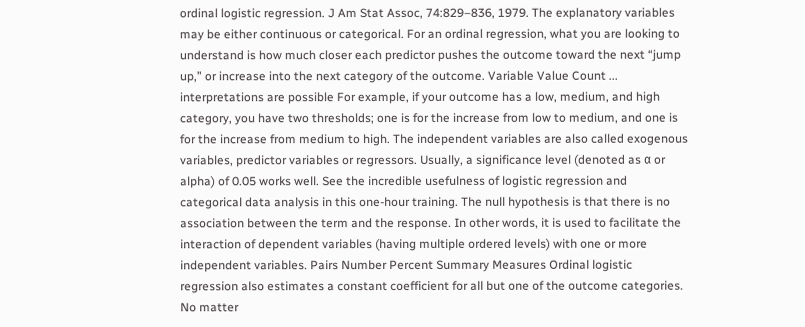ordinal logistic regression. J Am Stat Assoc, 74:829–836, 1979. The explanatory variables may be either continuous or categorical. For an ordinal regression, what you are looking to understand is how much closer each predictor pushes the outcome toward the next “jump up,” or increase into the next category of the outcome. Variable Value Count ... interpretations are possible For example, if your outcome has a low, medium, and high category, you have two thresholds; one is for the increase from low to medium, and one is for the increase from medium to high. The independent variables are also called exogenous variables, predictor variables or regressors. Usually, a significance level (denoted as α or alpha) of 0.05 works well. See the incredible usefulness of logistic regression and categorical data analysis in this one-hour training. The null hypothesis is that there is no association between the term and the response. In other words, it is used to facilitate the interaction of dependent variables (having multiple ordered levels) with one or more independent variables. Pairs Number Percent Summary Measures Ordinal logistic regression also estimates a constant coefficient for all but one of the outcome categories. No matter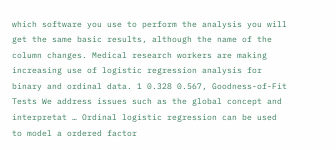which software you use to perform the analysis you will get the same basic results, although the name of the column changes. Medical research workers are making increasing use of logistic regression analysis for binary and ordinal data. 1 0.328 0.567, Goodness-of-Fit Tests We address issues such as the global concept and interpretat … Ordinal logistic regression can be used to model a ordered factor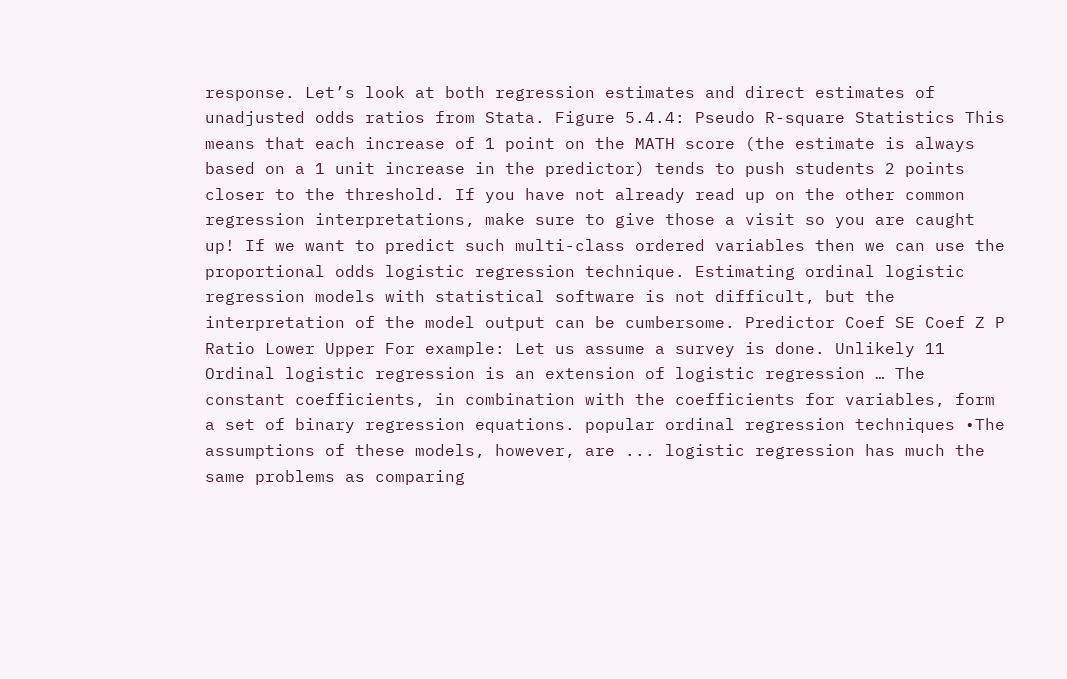response. Let’s look at both regression estimates and direct estimates of unadjusted odds ratios from Stata. Figure 5.4.4: Pseudo R-square Statistics This means that each increase of 1 point on the MATH score (the estimate is always based on a 1 unit increase in the predictor) tends to push students 2 points closer to the threshold. If you have not already read up on the other common regression interpretations, make sure to give those a visit so you are caught up! If we want to predict such multi-class ordered variables then we can use the proportional odds logistic regression technique. Estimating ordinal logistic regression models with statistical software is not difficult, but the interpretation of the model output can be cumbersome. Predictor Coef SE Coef Z P Ratio Lower Upper For example: Let us assume a survey is done. Unlikely 11 Ordinal logistic regression is an extension of logistic regression … The constant coefficients, in combination with the coefficients for variables, form a set of binary regression equations. popular ordinal regression techniques •The assumptions of these models, however, are ... logistic regression has much the same problems as comparing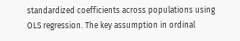standardized coefficients across populations using OLS regression. The key assumption in ordinal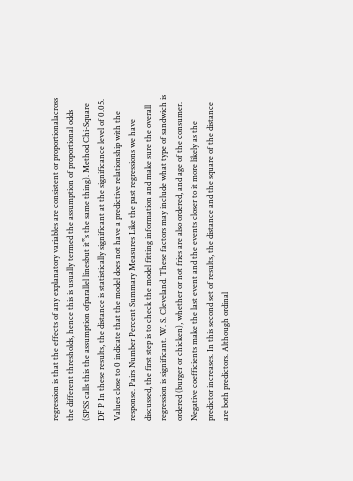regression is that the effects of any explanatory variables are consistent or proportionalacross the different thresholds, hence this is usually termed the assumption of proportional odds (SPSS calls this the assumption ofparallel linesbut it‟s the same thing). Method Chi-Square DF P In these results, the distance is statistically significant at the significance level of 0.05. Values close to 0 indicate that the model does not have a predictive relationship with the response. Pairs Number Percent Summary Measures Like the past regressions we have discussed, the first step is to check the model fitting information and make sure the overall regression is significant. W. S. Cleveland. These factors may include what type of sandwich is ordered (burger or chicken), whether or not fries are also ordered, and age of the consumer. Negative coefficients make the last event and the events closer to it more likely as the predictor increases. In this second set of results, the distance and the square of the distance are both predictors. Although ordinal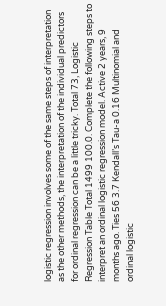logistic regression involves some of the same steps of interpretation as the other methods, the interpretation of the individual predictors for ordinal regression can be a little tricky. Total 73, Logistic Regression Table Total 1499 100.0. Complete the following steps to interpret an ordinal logistic regression model. Active 2 years, 9 months ago. Ties 56 3.7 Kendall’s Tau-a 0.16 Multinomial and ordinal logistic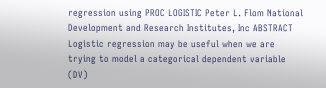regression using PROC LOGISTIC Peter L. Flom National Development and Research Institutes, Inc ABSTRACT Logistic regression may be useful when we are trying to model a categorical dependent variable (DV)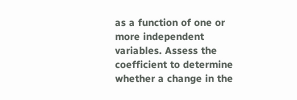as a function of one or more independent variables. Assess the coefficient to determine whether a change in the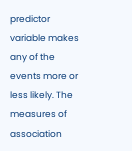predictor variable makes any of the events more or less likely. The measures of association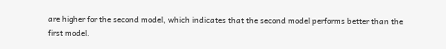are higher for the second model, which indicates that the second model performs better than the first model.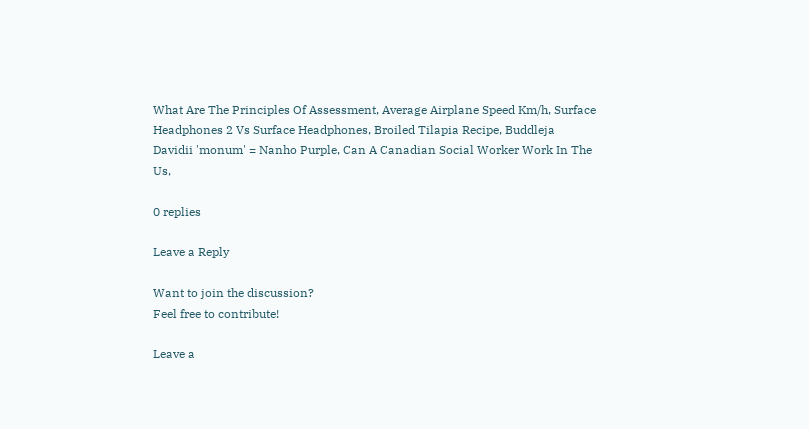What Are The Principles Of Assessment, Average Airplane Speed Km/h, Surface Headphones 2 Vs Surface Headphones, Broiled Tilapia Recipe, Buddleja Davidii 'monum' = Nanho Purple, Can A Canadian Social Worker Work In The Us,

0 replies

Leave a Reply

Want to join the discussion?
Feel free to contribute!

Leave a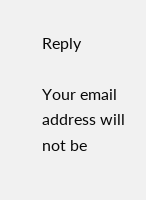Reply

Your email address will not be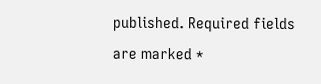published. Required fields are marked *